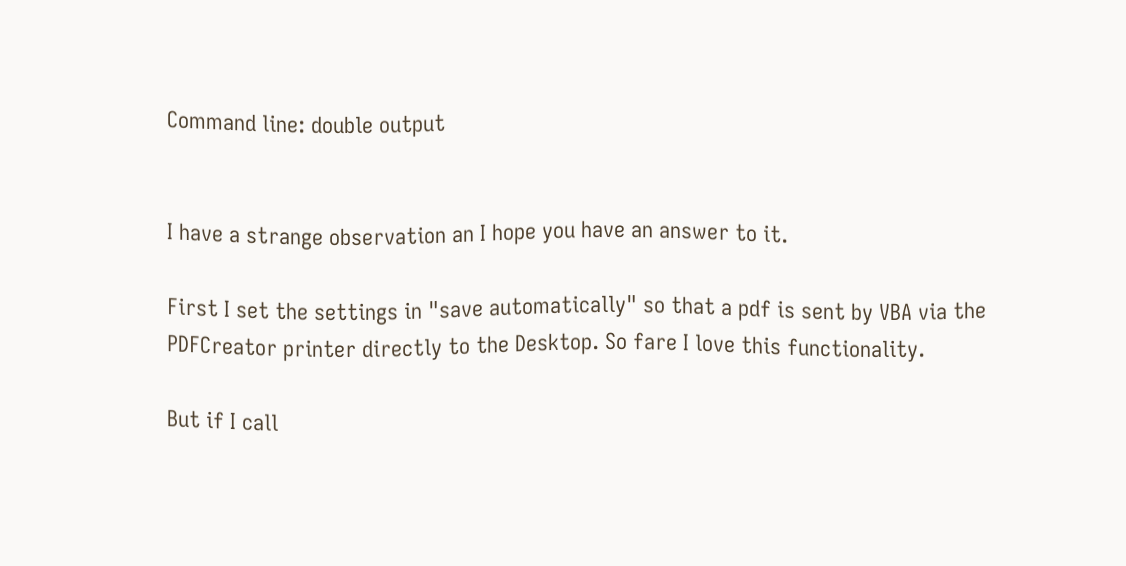Command line: double output


I have a strange observation an I hope you have an answer to it.

First I set the settings in "save automatically" so that a pdf is sent by VBA via the PDFCreator printer directly to the Desktop. So fare I love this functionality.

But if I call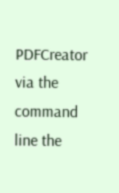PDFCreator via the command line the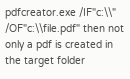pdfcreator.exe /IF"c:\\" /OF"c:\\file.pdf" then not only a pdf is created in the target folder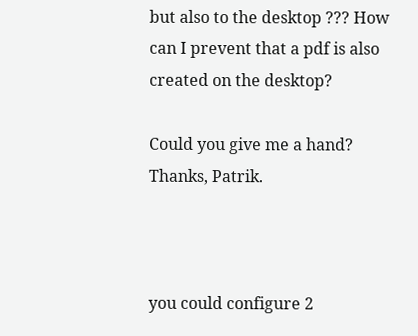but also to the desktop ??? How can I prevent that a pdf is also created on the desktop?

Could you give me a hand? Thanks, Patrik.



you could configure 2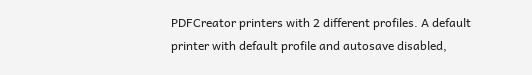PDFCreator printers with 2 different profiles. A default printer with default profile and autosave disabled,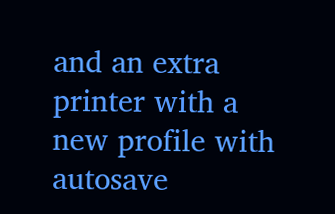and an extra printer with a new profile with autosave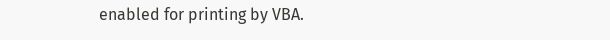enabled for printing by VBA.